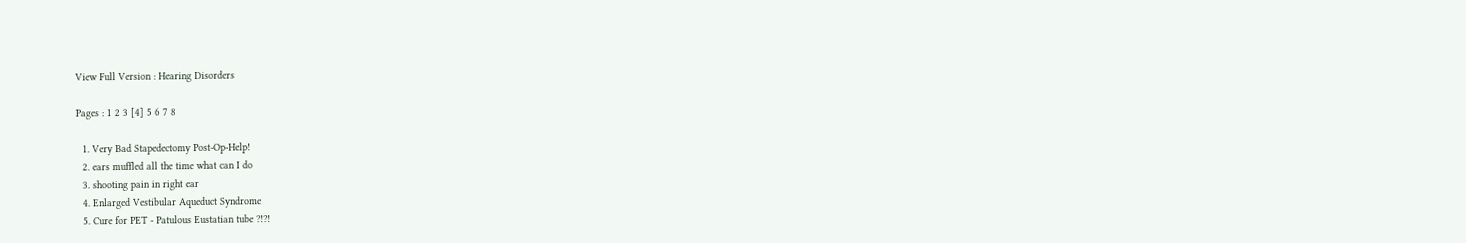View Full Version : Hearing Disorders

Pages : 1 2 3 [4] 5 6 7 8

  1. Very Bad Stapedectomy Post-Op-Help!
  2. ears muffled all the time what can I do
  3. shooting pain in right ear
  4. Enlarged Vestibular Aqueduct Syndrome
  5. Cure for PET - Patulous Eustatian tube ?!?!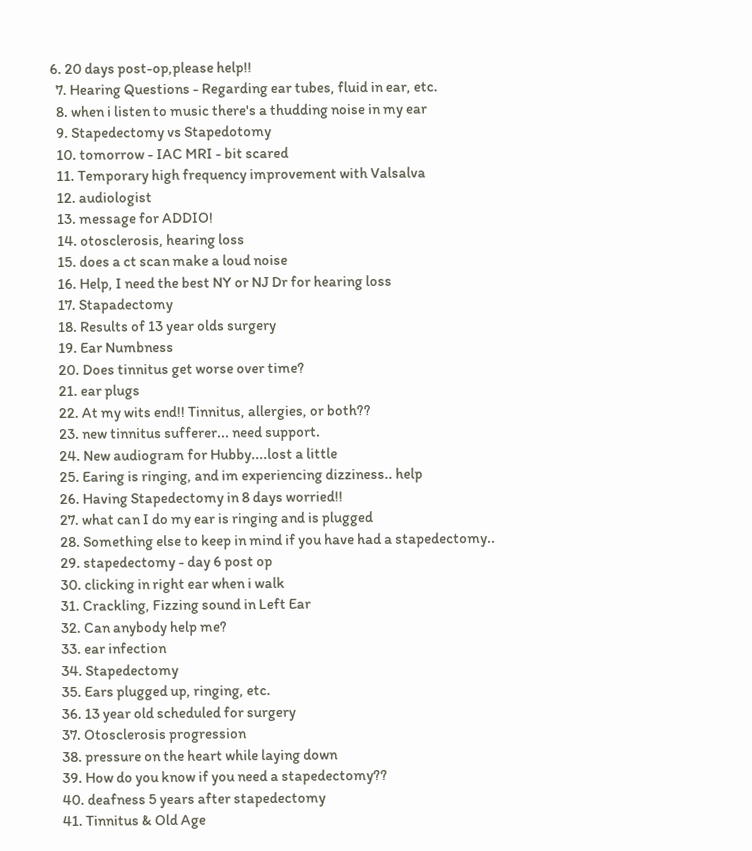6. 20 days post-op,please help!!
  7. Hearing Questions - Regarding ear tubes, fluid in ear, etc.
  8. when i listen to music there's a thudding noise in my ear
  9. Stapedectomy vs Stapedotomy
  10. tomorrow - IAC MRI - bit scared
  11. Temporary high frequency improvement with Valsalva
  12. audiologist
  13. message for ADDIO!
  14. otosclerosis, hearing loss
  15. does a ct scan make a loud noise
  16. Help, I need the best NY or NJ Dr for hearing loss
  17. Stapadectomy
  18. Results of 13 year olds surgery
  19. Ear Numbness
  20. Does tinnitus get worse over time?
  21. ear plugs
  22. At my wits end!! Tinnitus, allergies, or both??
  23. new tinnitus sufferer... need support.
  24. New audiogram for Hubby....lost a little
  25. Earing is ringing, and im experiencing dizziness.. help
  26. Having Stapedectomy in 8 days worried!!
  27. what can I do my ear is ringing and is plugged
  28. Something else to keep in mind if you have had a stapedectomy..
  29. stapedectomy - day 6 post op
  30. clicking in right ear when i walk
  31. Crackling, Fizzing sound in Left Ear
  32. Can anybody help me?
  33. ear infection
  34. Stapedectomy
  35. Ears plugged up, ringing, etc.
  36. 13 year old scheduled for surgery
  37. Otosclerosis progression
  38. pressure on the heart while laying down
  39. How do you know if you need a stapedectomy??
  40. deafness 5 years after stapedectomy
  41. Tinnitus & Old Age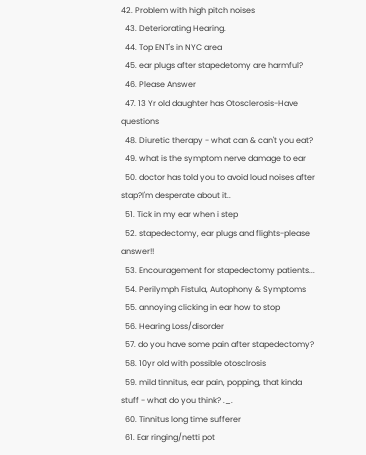42. Problem with high pitch noises
  43. Deteriorating Hearing.
  44. Top ENT's in NYC area
  45. ear plugs after stapedetomy are harmful?
  46. Please Answer
  47. 13 Yr old daughter has Otosclerosis-Have questions
  48. Diuretic therapy - what can & can't you eat?
  49. what is the symptom nerve damage to ear
  50. doctor has told you to avoid loud noises after stap?I'm desperate about it..
  51. Tick in my ear when i step
  52. stapedectomy, ear plugs and flights-please answer!!
  53. Encouragement for stapedectomy patients...
  54. Perilymph Fistula, Autophony & Symptoms
  55. annoying clicking in ear how to stop
  56. Hearing Loss/disorder
  57. do you have some pain after stapedectomy?
  58. 10yr old with possible otosclrosis
  59. mild tinnitus, ear pain, popping, that kinda stuff - what do you think? ._.
  60. Tinnitus long time sufferer
  61. Ear ringing/netti pot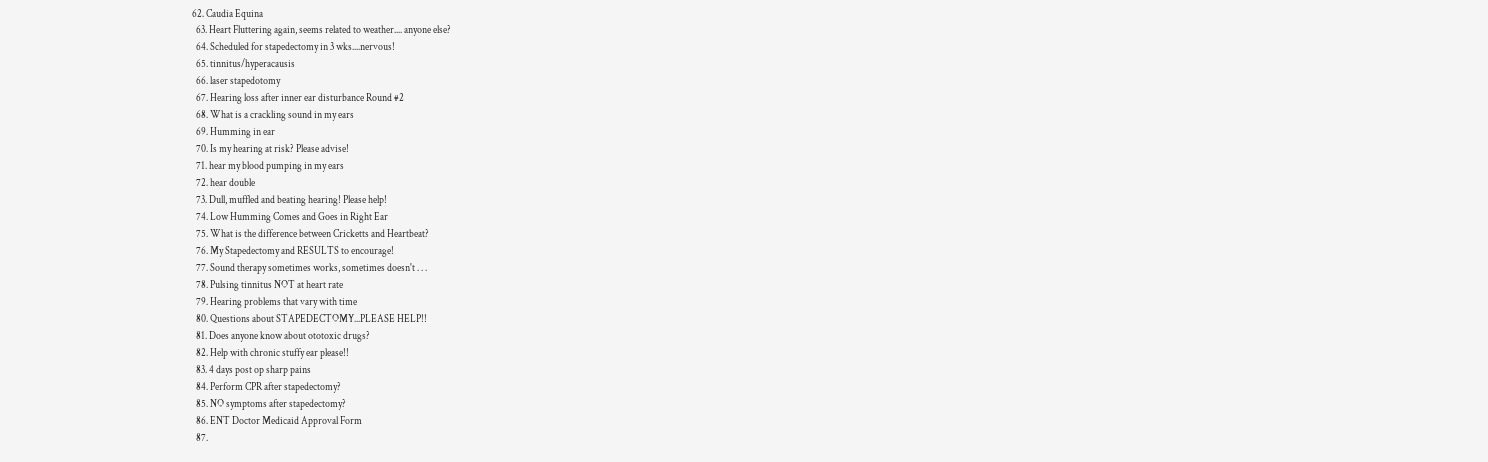62. Caudia Equina
  63. Heart Fluttering again, seems related to weather.... anyone else?
  64. Scheduled for stapedectomy in 3 wks....nervous!
  65. tinnitus/hyperacausis
  66. laser stapedotomy
  67. Hearing loss after inner ear disturbance Round #2
  68. What is a crackling sound in my ears
  69. Humming in ear
  70. Is my hearing at risk? Please advise!
  71. hear my blood pumping in my ears
  72. hear double
  73. Dull, muffled and beating hearing! Please help!
  74. Low Humming Comes and Goes in Right Ear
  75. What is the difference between Cricketts and Heartbeat?
  76. My Stapedectomy and RESULTS to encourage!
  77. Sound therapy sometimes works, sometimes doesn't . . .
  78. Pulsing tinnitus NOT at heart rate
  79. Hearing problems that vary with time
  80. Questions about STAPEDECTOMY...PLEASE HELP!!
  81. Does anyone know about ototoxic drugs?
  82. Help with chronic stuffy ear please!!
  83. 4 days post op sharp pains
  84. Perform CPR after stapedectomy?
  85. NO symptoms after stapedectomy?
  86. ENT Doctor Medicaid Approval Form
  87.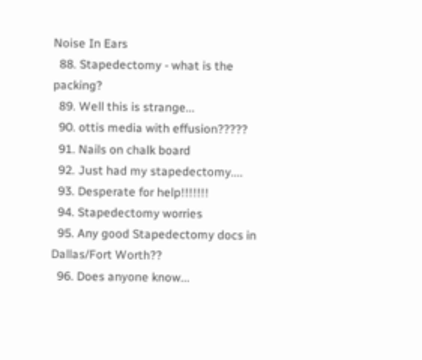Noise In Ears
  88. Stapedectomy - what is the packing?
  89. Well this is strange...
  90. ottis media with effusion?????
  91. Nails on chalk board
  92. Just had my stapedectomy....
  93. Desperate for help!!!!!!!
  94. Stapedectomy worries
  95. Any good Stapedectomy docs in Dallas/Fort Worth??
  96. Does anyone know...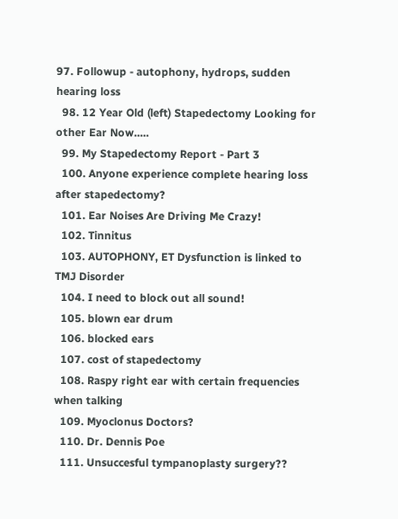97. Followup - autophony, hydrops, sudden hearing loss
  98. 12 Year Old (left) Stapedectomy Looking for other Ear Now.....
  99. My Stapedectomy Report - Part 3
  100. Anyone experience complete hearing loss after stapedectomy?
  101. Ear Noises Are Driving Me Crazy!
  102. Tinnitus
  103. AUTOPHONY, ET Dysfunction is linked to TMJ Disorder
  104. I need to block out all sound!
  105. blown ear drum
  106. blocked ears
  107. cost of stapedectomy
  108. Raspy right ear with certain frequencies when talking
  109. Myoclonus Doctors?
  110. Dr. Dennis Poe
  111. Unsuccesful tympanoplasty surgery??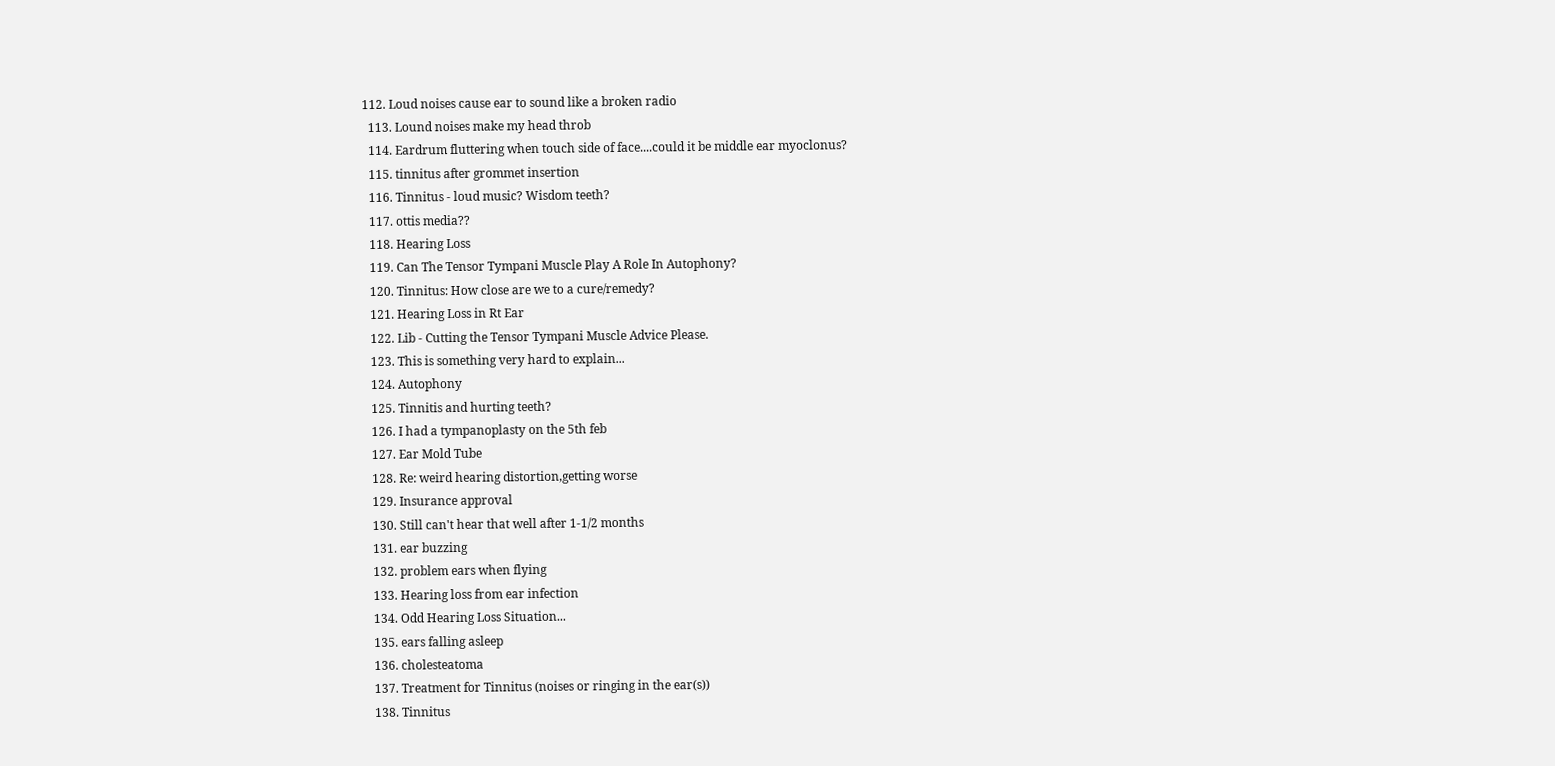112. Loud noises cause ear to sound like a broken radio
  113. Lound noises make my head throb
  114. Eardrum fluttering when touch side of face....could it be middle ear myoclonus?
  115. tinnitus after grommet insertion
  116. Tinnitus - loud music? Wisdom teeth?
  117. ottis media??
  118. Hearing Loss
  119. Can The Tensor Tympani Muscle Play A Role In Autophony?
  120. Tinnitus: How close are we to a cure/remedy?
  121. Hearing Loss in Rt Ear
  122. Lib - Cutting the Tensor Tympani Muscle Advice Please.
  123. This is something very hard to explain...
  124. Autophony
  125. Tinnitis and hurting teeth?
  126. I had a tympanoplasty on the 5th feb
  127. Ear Mold Tube
  128. Re: weird hearing distortion,getting worse
  129. Insurance approval
  130. Still can't hear that well after 1-1/2 months
  131. ear buzzing
  132. problem ears when flying
  133. Hearing loss from ear infection
  134. Odd Hearing Loss Situation...
  135. ears falling asleep
  136. cholesteatoma
  137. Treatment for Tinnitus (noises or ringing in the ear(s))
  138. Tinnitus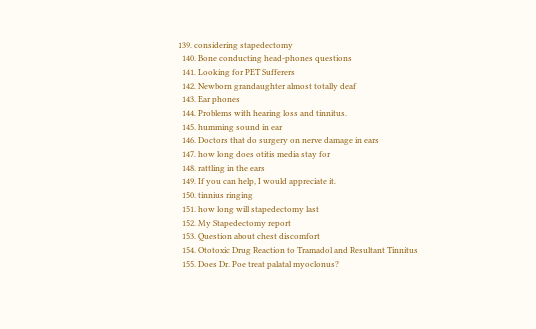139. considering stapedectomy
  140. Bone conducting head-phones questions
  141. Looking for PET Sufferers
  142. Newborn grandaughter almost totally deaf
  143. Ear phones
  144. Problems with hearing loss and tinnitus.
  145. humming sound in ear
  146. Doctors that do surgery on nerve damage in ears
  147. how long does otitis media stay for
  148. rattling in the ears
  149. If you can help, I would appreciate it.
  150. tinnius ringing
  151. how long will stapedectomy last
  152. My Stapedectomy report
  153. Question about chest discomfort
  154. Ototoxic Drug Reaction to Tramadol and Resultant Tinnitus
  155. Does Dr. Poe treat palatal myoclonus?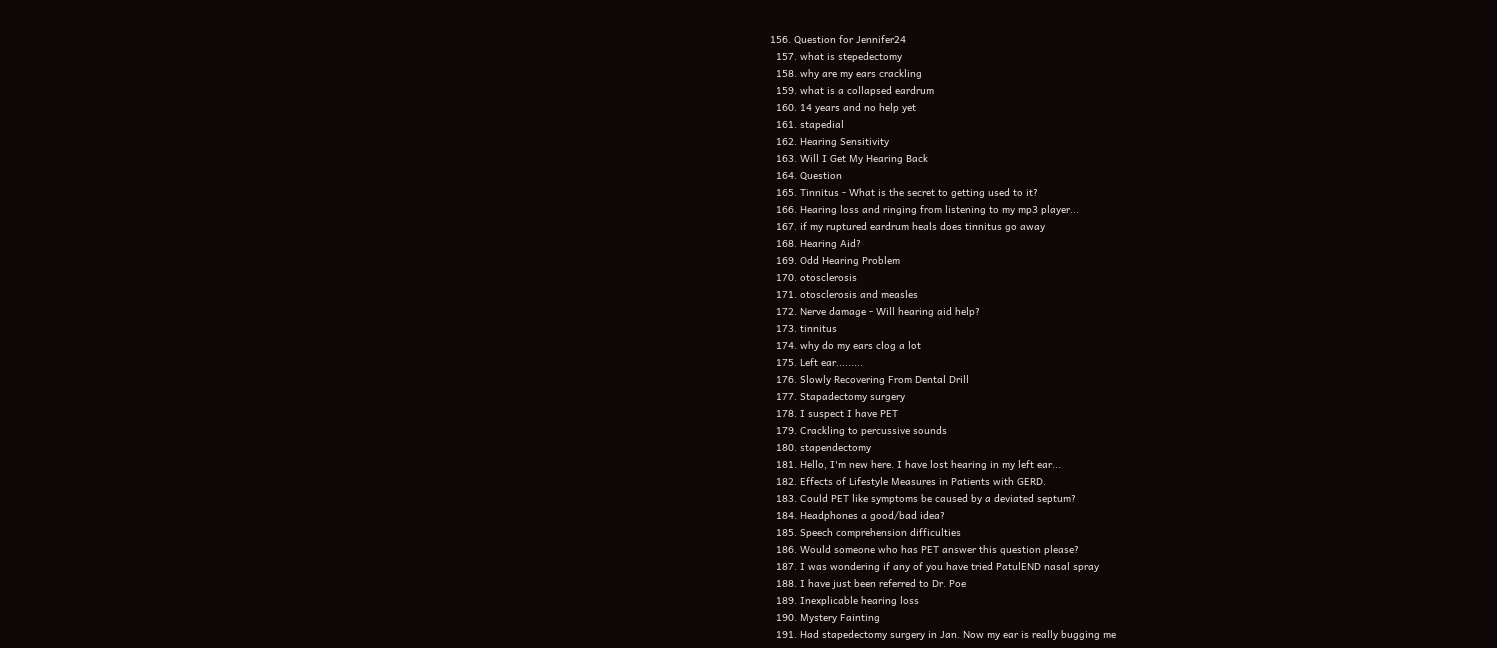156. Question for Jennifer24
  157. what is stepedectomy
  158. why are my ears crackling
  159. what is a collapsed eardrum
  160. 14 years and no help yet
  161. stapedial
  162. Hearing Sensitivity
  163. Will I Get My Hearing Back
  164. Question
  165. Tinnitus - What is the secret to getting used to it?
  166. Hearing loss and ringing from listening to my mp3 player...
  167. if my ruptured eardrum heals does tinnitus go away
  168. Hearing Aid?
  169. Odd Hearing Problem
  170. otosclerosis
  171. otosclerosis and measles
  172. Nerve damage - Will hearing aid help?
  173. tinnitus
  174. why do my ears clog a lot
  175. Left ear.........
  176. Slowly Recovering From Dental Drill
  177. Stapadectomy surgery
  178. I suspect I have PET
  179. Crackling to percussive sounds
  180. stapendectomy
  181. Hello, I'm new here. I have lost hearing in my left ear...
  182. Effects of Lifestyle Measures in Patients with GERD.
  183. Could PET like symptoms be caused by a deviated septum?
  184. Headphones a good/bad idea?
  185. Speech comprehension difficulties
  186. Would someone who has PET answer this question please?
  187. I was wondering if any of you have tried PatulEND nasal spray
  188. I have just been referred to Dr. Poe
  189. Inexplicable hearing loss
  190. Mystery Fainting
  191. Had stapedectomy surgery in Jan. Now my ear is really bugging me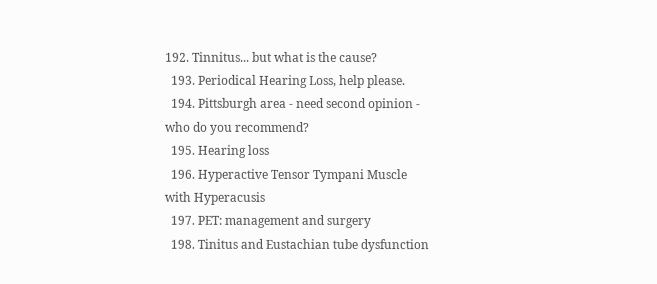192. Tinnitus... but what is the cause?
  193. Periodical Hearing Loss, help please.
  194. Pittsburgh area - need second opinion - who do you recommend?
  195. Hearing loss
  196. Hyperactive Tensor Tympani Muscle with Hyperacusis
  197. PET: management and surgery
  198. Tinitus and Eustachian tube dysfunction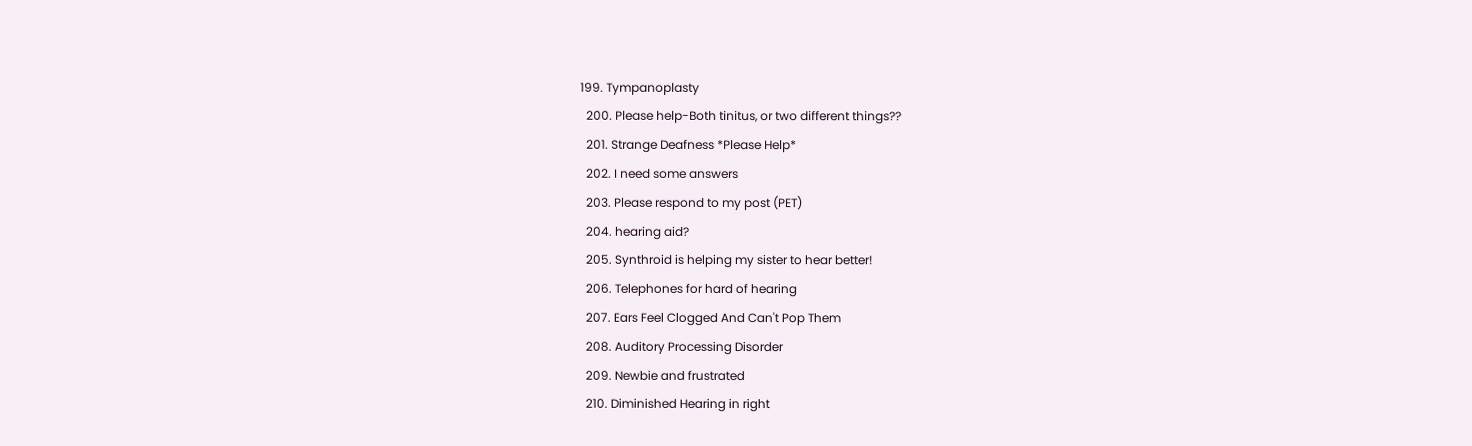199. Tympanoplasty
  200. Please help-Both tinitus, or two different things??
  201. Strange Deafness *Please Help*
  202. I need some answers
  203. Please respond to my post (PET)
  204. hearing aid?
  205. Synthroid is helping my sister to hear better!
  206. Telephones for hard of hearing
  207. Ears Feel Clogged And Can't Pop Them
  208. Auditory Processing Disorder
  209. Newbie and frustrated
  210. Diminished Hearing in right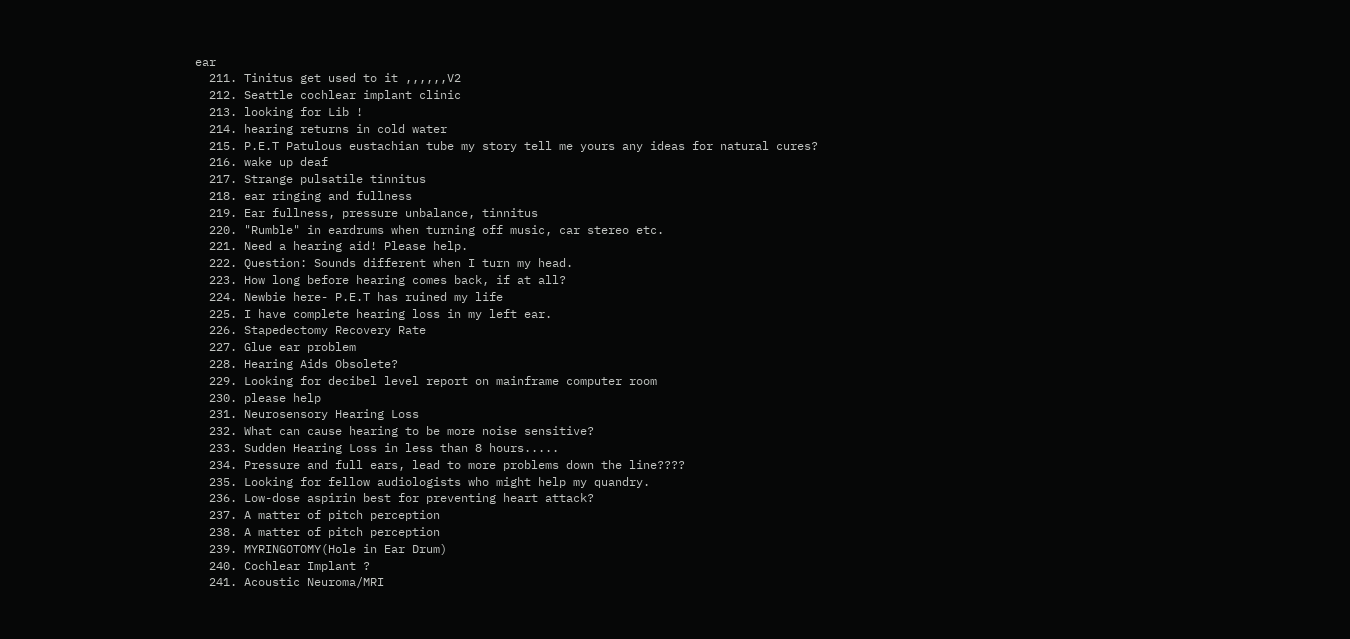ear
  211. Tinitus get used to it ,,,,,,V2
  212. Seattle cochlear implant clinic
  213. looking for Lib !
  214. hearing returns in cold water
  215. P.E.T Patulous eustachian tube my story tell me yours any ideas for natural cures?
  216. wake up deaf
  217. Strange pulsatile tinnitus
  218. ear ringing and fullness
  219. Ear fullness, pressure unbalance, tinnitus
  220. "Rumble" in eardrums when turning off music, car stereo etc.
  221. Need a hearing aid! Please help.
  222. Question: Sounds different when I turn my head.
  223. How long before hearing comes back, if at all?
  224. Newbie here- P.E.T has ruined my life
  225. I have complete hearing loss in my left ear.
  226. Stapedectomy Recovery Rate
  227. Glue ear problem
  228. Hearing Aids Obsolete?
  229. Looking for decibel level report on mainframe computer room
  230. please help
  231. Neurosensory Hearing Loss
  232. What can cause hearing to be more noise sensitive?
  233. Sudden Hearing Loss in less than 8 hours.....
  234. Pressure and full ears, lead to more problems down the line????
  235. Looking for fellow audiologists who might help my quandry.
  236. Low-dose aspirin best for preventing heart attack?
  237. A matter of pitch perception
  238. A matter of pitch perception
  239. MYRINGOTOMY(Hole in Ear Drum)
  240. Cochlear Implant ?
  241. Acoustic Neuroma/MRI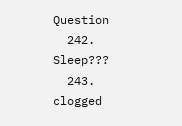Question
  242. Sleep???
  243. clogged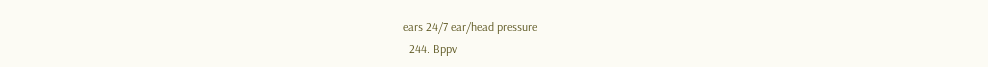ears 24/7 ear/head pressure
  244. Bppv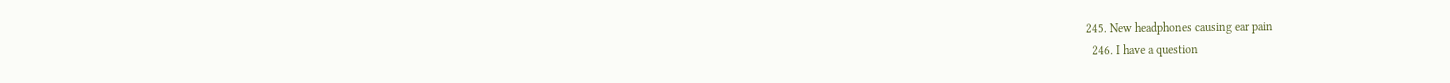245. New headphones causing ear pain
  246. I have a question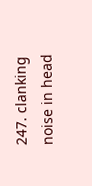247. clanking noise in head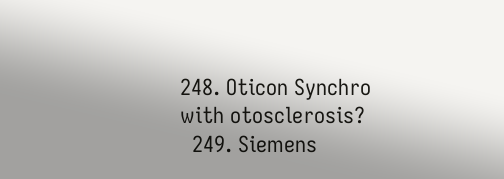248. Oticon Synchro with otosclerosis?
  249. Siemens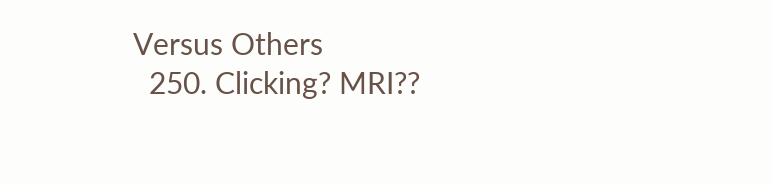Versus Others
  250. Clicking? MRI??